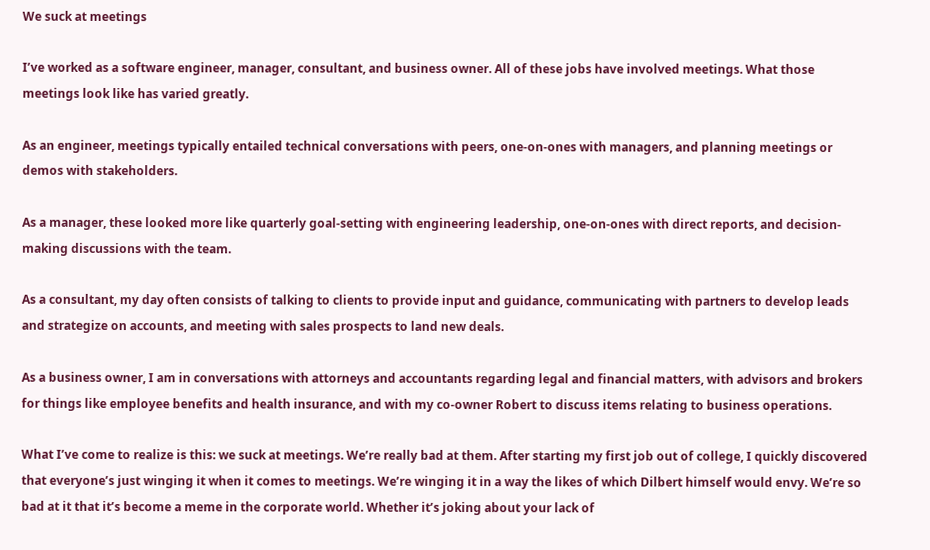We suck at meetings

I’ve worked as a software engineer, manager, consultant, and business owner. All of these jobs have involved meetings. What those meetings look like has varied greatly.

As an engineer, meetings typically entailed technical conversations with peers, one-on-ones with managers, and planning meetings or demos with stakeholders.

As a manager, these looked more like quarterly goal-setting with engineering leadership, one-on-ones with direct reports, and decision-making discussions with the team.

As a consultant, my day often consists of talking to clients to provide input and guidance, communicating with partners to develop leads and strategize on accounts, and meeting with sales prospects to land new deals.

As a business owner, I am in conversations with attorneys and accountants regarding legal and financial matters, with advisors and brokers for things like employee benefits and health insurance, and with my co-owner Robert to discuss items relating to business operations.

What I’ve come to realize is this: we suck at meetings. We’re really bad at them. After starting my first job out of college, I quickly discovered that everyone’s just winging it when it comes to meetings. We’re winging it in a way the likes of which Dilbert himself would envy. We’re so bad at it that it’s become a meme in the corporate world. Whether it’s joking about your lack of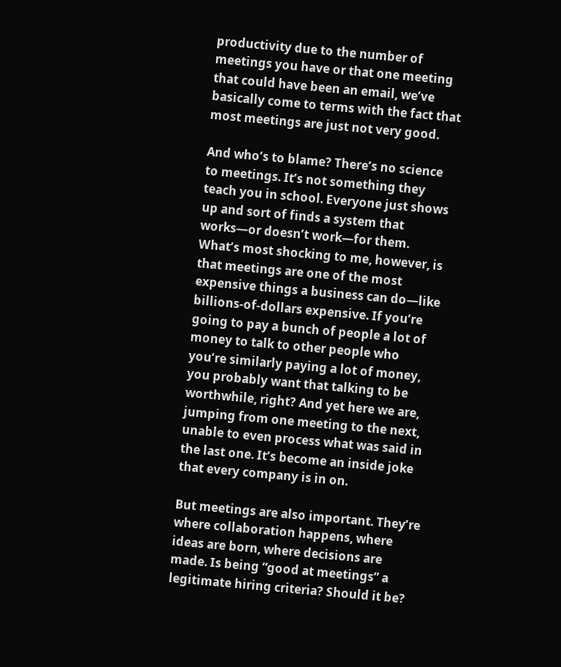productivity due to the number of meetings you have or that one meeting that could have been an email, we’ve basically come to terms with the fact that most meetings are just not very good.

And who’s to blame? There’s no science to meetings. It’s not something they teach you in school. Everyone just shows up and sort of finds a system that works—or doesn’t work—for them. What’s most shocking to me, however, is that meetings are one of the most expensive things a business can do—like billions-of-dollars expensive. If you’re going to pay a bunch of people a lot of money to talk to other people who you’re similarly paying a lot of money, you probably want that talking to be worthwhile, right? And yet here we are, jumping from one meeting to the next, unable to even process what was said in the last one. It’s become an inside joke that every company is in on.

But meetings are also important. They’re where collaboration happens, where ideas are born, where decisions are made. Is being “good at meetings” a legitimate hiring criteria? Should it be?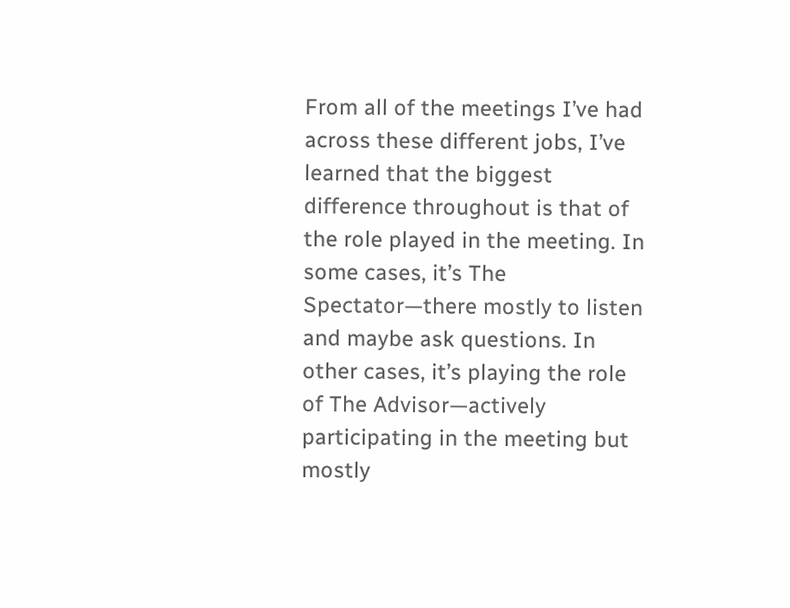From all of the meetings I’ve had across these different jobs, I’ve learned that the biggest difference throughout is that of the role played in the meeting. In some cases, it’s The Spectator—there mostly to listen and maybe ask questions. In other cases, it’s playing the role of The Advisor—actively participating in the meeting but mostly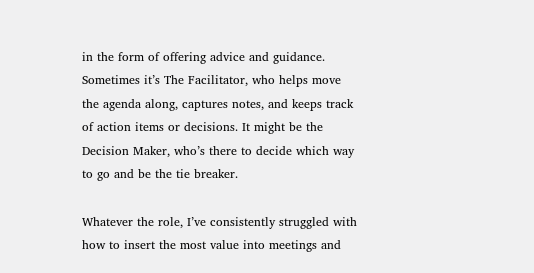in the form of offering advice and guidance. Sometimes it’s The Facilitator, who helps move the agenda along, captures notes, and keeps track of action items or decisions. It might be the Decision Maker, who’s there to decide which way to go and be the tie breaker.

Whatever the role, I’ve consistently struggled with how to insert the most value into meetings and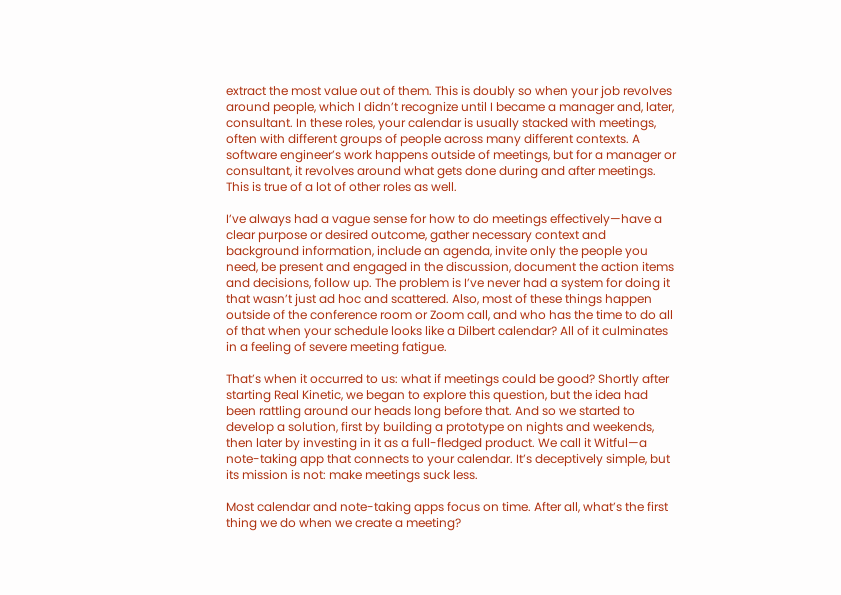extract the most value out of them. This is doubly so when your job revolves around people, which I didn’t recognize until I became a manager and, later, consultant. In these roles, your calendar is usually stacked with meetings, often with different groups of people across many different contexts. A software engineer’s work happens outside of meetings, but for a manager or consultant, it revolves around what gets done during and after meetings. This is true of a lot of other roles as well.

I’ve always had a vague sense for how to do meetings effectively—have a clear purpose or desired outcome, gather necessary context and background information, include an agenda, invite only the people you need, be present and engaged in the discussion, document the action items and decisions, follow up. The problem is I’ve never had a system for doing it that wasn’t just ad hoc and scattered. Also, most of these things happen outside of the conference room or Zoom call, and who has the time to do all of that when your schedule looks like a Dilbert calendar? All of it culminates in a feeling of severe meeting fatigue.

That’s when it occurred to us: what if meetings could be good? Shortly after starting Real Kinetic, we began to explore this question, but the idea had been rattling around our heads long before that. And so we started to develop a solution, first by building a prototype on nights and weekends, then later by investing in it as a full-fledged product. We call it Witful—a note-taking app that connects to your calendar. It’s deceptively simple, but its mission is not: make meetings suck less.

Most calendar and note-taking apps focus on time. After all, what’s the first thing we do when we create a meeting?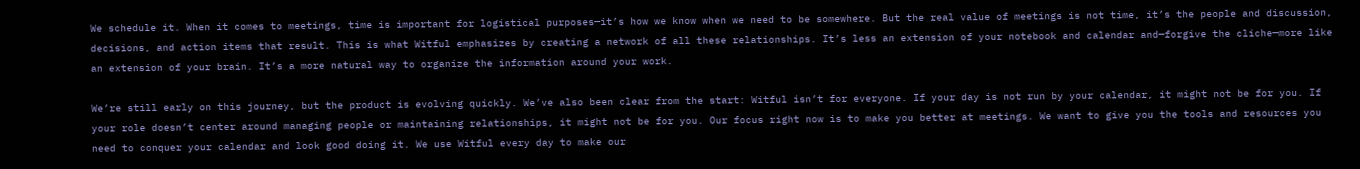We schedule it. When it comes to meetings, time is important for logistical purposes—it’s how we know when we need to be somewhere. But the real value of meetings is not time, it’s the people and discussion, decisions, and action items that result. This is what Witful emphasizes by creating a network of all these relationships. It’s less an extension of your notebook and calendar and—forgive the cliche—more like an extension of your brain. It’s a more natural way to organize the information around your work.

We’re still early on this journey, but the product is evolving quickly. We’ve also been clear from the start: Witful isn’t for everyone. If your day is not run by your calendar, it might not be for you. If your role doesn’t center around managing people or maintaining relationships, it might not be for you. Our focus right now is to make you better at meetings. We want to give you the tools and resources you need to conquer your calendar and look good doing it. We use Witful every day to make our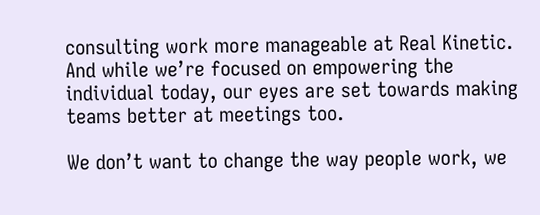consulting work more manageable at Real Kinetic. And while we’re focused on empowering the individual today, our eyes are set towards making teams better at meetings too.

We don’t want to change the way people work, we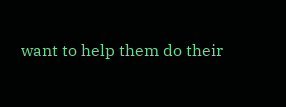want to help them do their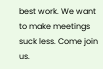best work. We want to make meetings suck less. Come join us.